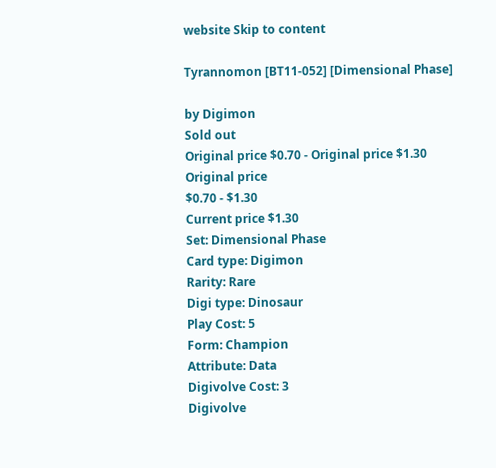website Skip to content

Tyrannomon [BT11-052] [Dimensional Phase]

by Digimon
Sold out
Original price $0.70 - Original price $1.30
Original price
$0.70 - $1.30
Current price $1.30
Set: Dimensional Phase
Card type: Digimon
Rarity: Rare
Digi type: Dinosaur
Play Cost: 5
Form: Champion
Attribute: Data
Digivolve Cost: 3
Digivolve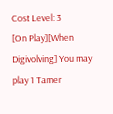Cost Level: 3
[On Play][When Digivolving] You may play 1 Tamer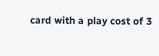card with a play cost of 3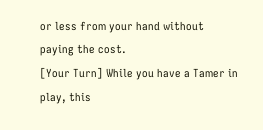or less from your hand without paying the cost.
[Your Turn] While you have a Tamer in play, this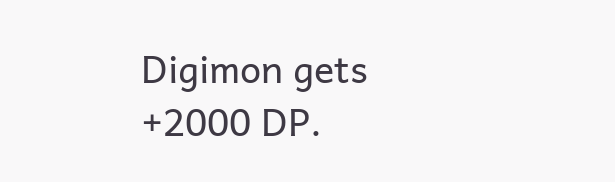Digimon gets +2000 DP.